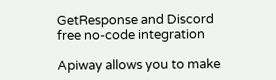GetResponse and Discord
free no-code integration

Apiway allows you to make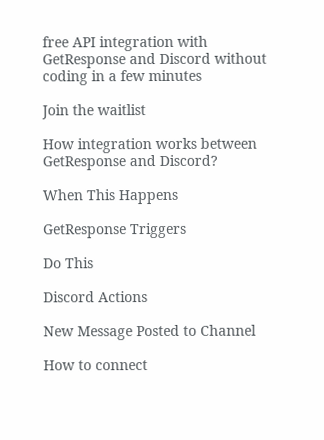free API integration with GetResponse and Discord without coding in a few minutes

Join the waitlist

How integration works between GetResponse and Discord?

When This Happens

GetResponse Triggers

Do This

Discord Actions

New Message Posted to Channel

How to connect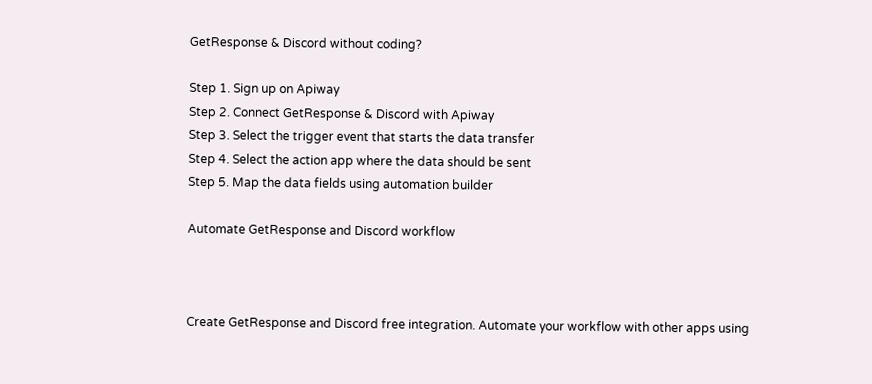GetResponse & Discord without coding?

Step 1. Sign up on Apiway
Step 2. Connect GetResponse & Discord with Apiway
Step 3. Select the trigger event that starts the data transfer
Step 4. Select the action app where the data should be sent
Step 5. Map the data fields using automation builder

Automate GetResponse and Discord workflow



Create GetResponse and Discord free integration. Automate your workflow with other apps using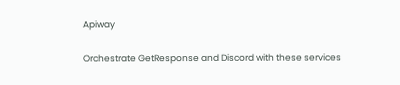Apiway

Orchestrate GetResponse and Discord with these services